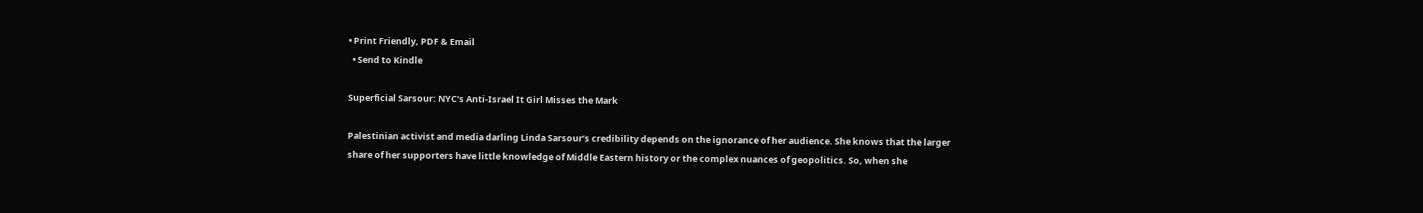• Print Friendly, PDF & Email
  • Send to Kindle

Superficial Sarsour: NYC’s Anti-Israel It Girl Misses the Mark

Palestinian activist and media darling Linda Sarsour’s credibility depends on the ignorance of her audience. She knows that the larger share of her supporters have little knowledge of Middle Eastern history or the complex nuances of geopolitics. So, when she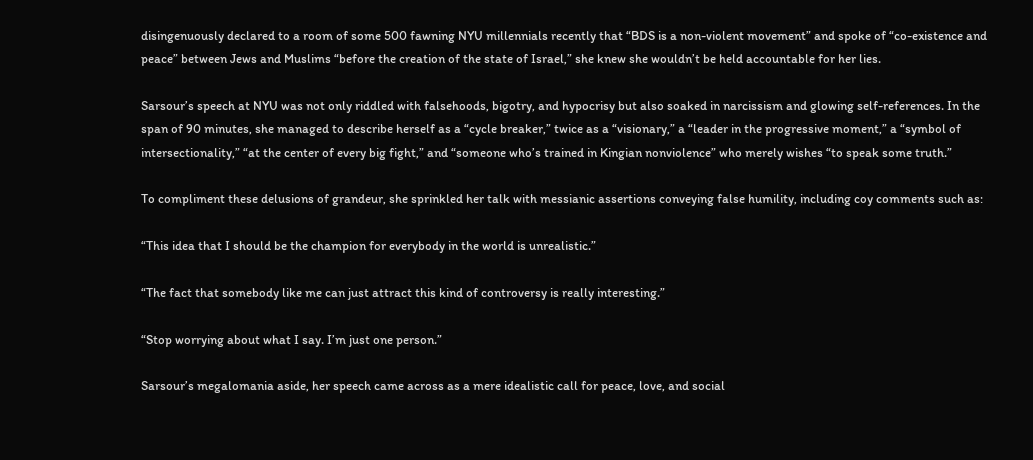disingenuously declared to a room of some 500 fawning NYU millennials recently that “BDS is a non-violent movement” and spoke of “co-existence and peace” between Jews and Muslims “before the creation of the state of Israel,” she knew she wouldn’t be held accountable for her lies.

Sarsour’s speech at NYU was not only riddled with falsehoods, bigotry, and hypocrisy but also soaked in narcissism and glowing self-references. In the span of 90 minutes, she managed to describe herself as a “cycle breaker,” twice as a “visionary,” a “leader in the progressive moment,” a “symbol of intersectionality,” “at the center of every big fight,” and “someone who’s trained in Kingian nonviolence” who merely wishes “to speak some truth.”

To compliment these delusions of grandeur, she sprinkled her talk with messianic assertions conveying false humility, including coy comments such as:

“This idea that I should be the champion for everybody in the world is unrealistic.”

“The fact that somebody like me can just attract this kind of controversy is really interesting.”

“Stop worrying about what I say. I’m just one person.”

Sarsour’s megalomania aside, her speech came across as a mere idealistic call for peace, love, and social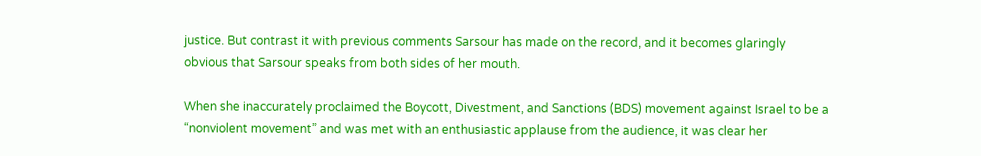justice. But contrast it with previous comments Sarsour has made on the record, and it becomes glaringly obvious that Sarsour speaks from both sides of her mouth.

When she inaccurately proclaimed the Boycott, Divestment, and Sanctions (BDS) movement against Israel to be a “nonviolent movement” and was met with an enthusiastic applause from the audience, it was clear her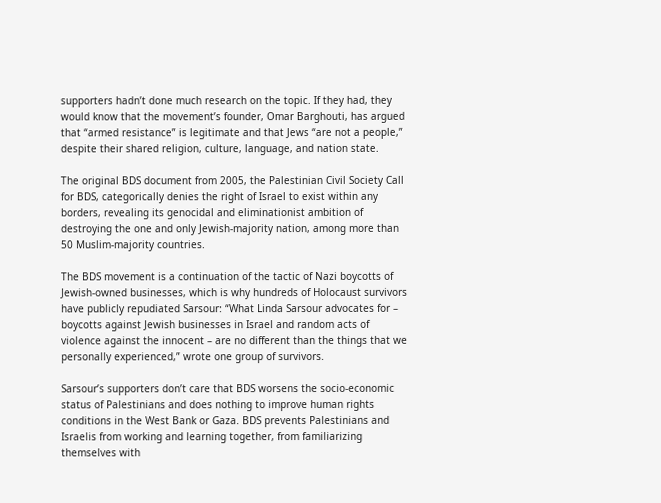supporters hadn’t done much research on the topic. If they had, they would know that the movement’s founder, Omar Barghouti, has argued that “armed resistance” is legitimate and that Jews “are not a people,” despite their shared religion, culture, language, and nation state.

The original BDS document from 2005, the Palestinian Civil Society Call for BDS, categorically denies the right of Israel to exist within any borders, revealing its genocidal and eliminationist ambition of destroying the one and only Jewish-majority nation, among more than 50 Muslim-majority countries.

The BDS movement is a continuation of the tactic of Nazi boycotts of Jewish-owned businesses, which is why hundreds of Holocaust survivors have publicly repudiated Sarsour: “What Linda Sarsour advocates for – boycotts against Jewish businesses in Israel and random acts of violence against the innocent – are no different than the things that we personally experienced,” wrote one group of survivors.

Sarsour’s supporters don’t care that BDS worsens the socio-economic status of Palestinians and does nothing to improve human rights conditions in the West Bank or Gaza. BDS prevents Palestinians and Israelis from working and learning together, from familiarizing themselves with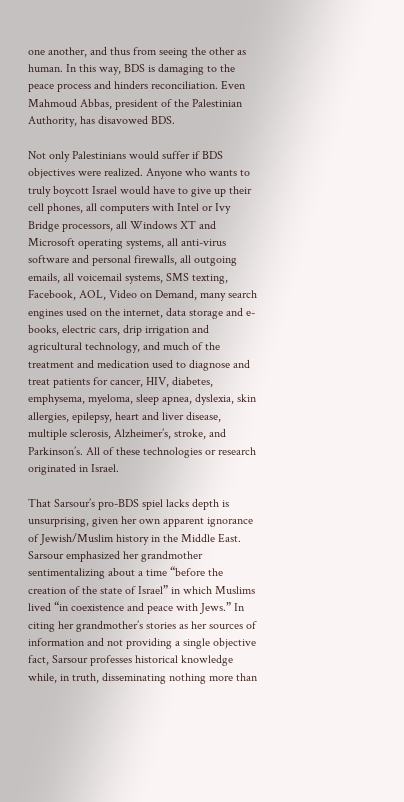one another, and thus from seeing the other as human. In this way, BDS is damaging to the peace process and hinders reconciliation. Even Mahmoud Abbas, president of the Palestinian Authority, has disavowed BDS.

Not only Palestinians would suffer if BDS objectives were realized. Anyone who wants to truly boycott Israel would have to give up their cell phones, all computers with Intel or Ivy Bridge processors, all Windows XT and Microsoft operating systems, all anti-virus software and personal firewalls, all outgoing emails, all voicemail systems, SMS texting, Facebook, AOL, Video on Demand, many search engines used on the internet, data storage and e-books, electric cars, drip irrigation and agricultural technology, and much of the treatment and medication used to diagnose and treat patients for cancer, HIV, diabetes, emphysema, myeloma, sleep apnea, dyslexia, skin allergies, epilepsy, heart and liver disease, multiple sclerosis, Alzheimer’s, stroke, and Parkinson’s. All of these technologies or research originated in Israel.

That Sarsour’s pro-BDS spiel lacks depth is unsurprising, given her own apparent ignorance of Jewish/Muslim history in the Middle East. Sarsour emphasized her grandmother sentimentalizing about a time “before the creation of the state of Israel” in which Muslims lived “in coexistence and peace with Jews.” In citing her grandmother’s stories as her sources of information and not providing a single objective fact, Sarsour professes historical knowledge while, in truth, disseminating nothing more than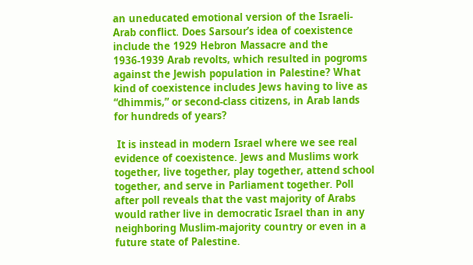an uneducated emotional version of the Israeli-Arab conflict. Does Sarsour’s idea of coexistence include the 1929 Hebron Massacre and the 1936-1939 Arab revolts, which resulted in pogroms against the Jewish population in Palestine? What kind of coexistence includes Jews having to live as “dhimmis,” or second-class citizens, in Arab lands for hundreds of years?

 It is instead in modern Israel where we see real evidence of coexistence. Jews and Muslims work together, live together, play together, attend school together, and serve in Parliament together. Poll after poll reveals that the vast majority of Arabs would rather live in democratic Israel than in any neighboring Muslim-majority country or even in a future state of Palestine.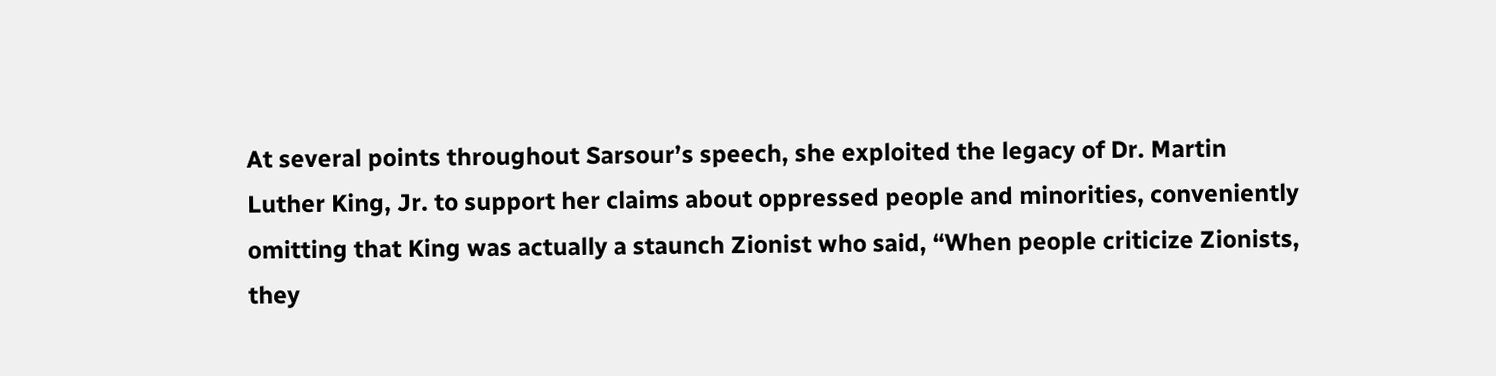At several points throughout Sarsour’s speech, she exploited the legacy of Dr. Martin Luther King, Jr. to support her claims about oppressed people and minorities, conveniently omitting that King was actually a staunch Zionist who said, “When people criticize Zionists, they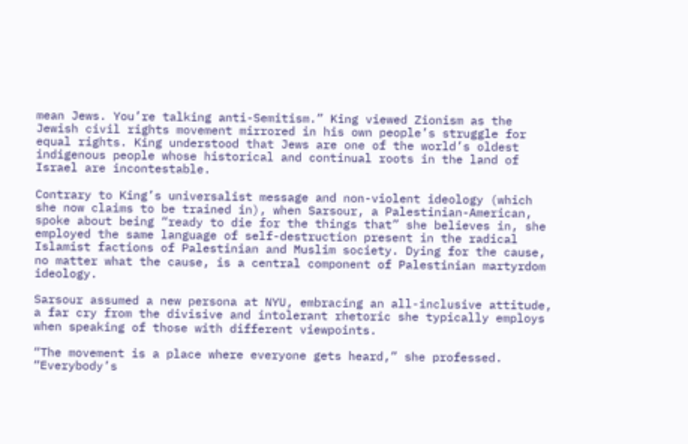mean Jews. You’re talking anti-Semitism.” King viewed Zionism as the Jewish civil rights movement mirrored in his own people’s struggle for equal rights. King understood that Jews are one of the world’s oldest indigenous people whose historical and continual roots in the land of Israel are incontestable.

Contrary to King’s universalist message and non-violent ideology (which she now claims to be trained in), when Sarsour, a Palestinian-American, spoke about being “ready to die for the things that” she believes in, she employed the same language of self-destruction present in the radical Islamist factions of Palestinian and Muslim society. Dying for the cause, no matter what the cause, is a central component of Palestinian martyrdom ideology.

Sarsour assumed a new persona at NYU, embracing an all-inclusive attitude, a far cry from the divisive and intolerant rhetoric she typically employs when speaking of those with different viewpoints.

“The movement is a place where everyone gets heard,” she professed. “Everybody’s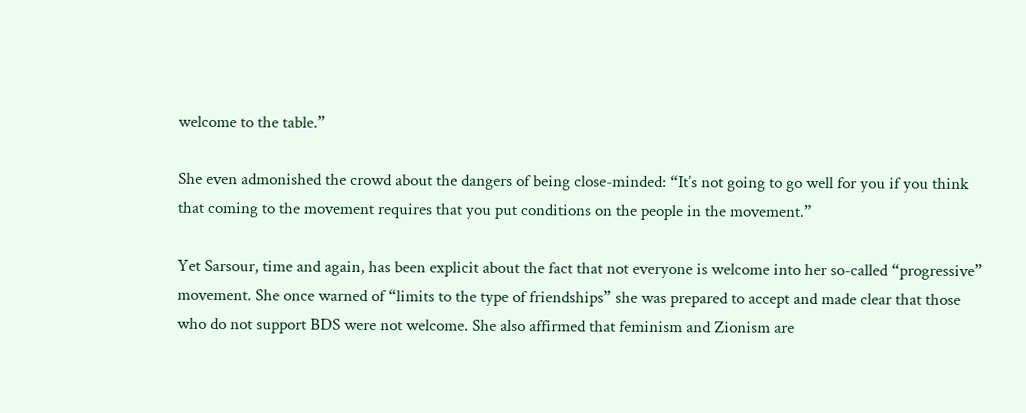welcome to the table.”

She even admonished the crowd about the dangers of being close-minded: “It’s not going to go well for you if you think that coming to the movement requires that you put conditions on the people in the movement.”

Yet Sarsour, time and again, has been explicit about the fact that not everyone is welcome into her so-called “progressive” movement. She once warned of “limits to the type of friendships” she was prepared to accept and made clear that those who do not support BDS were not welcome. She also affirmed that feminism and Zionism are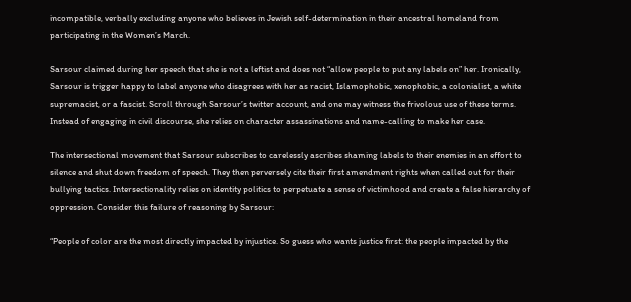incompatible, verbally excluding anyone who believes in Jewish self-determination in their ancestral homeland from participating in the Women’s March.

Sarsour claimed during her speech that she is not a leftist and does not “allow people to put any labels on” her. Ironically, Sarsour is trigger happy to label anyone who disagrees with her as racist, Islamophobic, xenophobic, a colonialist, a white supremacist, or a fascist. Scroll through Sarsour’s twitter account, and one may witness the frivolous use of these terms. Instead of engaging in civil discourse, she relies on character assassinations and name-calling to make her case.

The intersectional movement that Sarsour subscribes to carelessly ascribes shaming labels to their enemies in an effort to silence and shut down freedom of speech. They then perversely cite their first amendment rights when called out for their bullying tactics. Intersectionality relies on identity politics to perpetuate a sense of victimhood and create a false hierarchy of oppression. Consider this failure of reasoning by Sarsour:

“People of color are the most directly impacted by injustice. So guess who wants justice first: the people impacted by the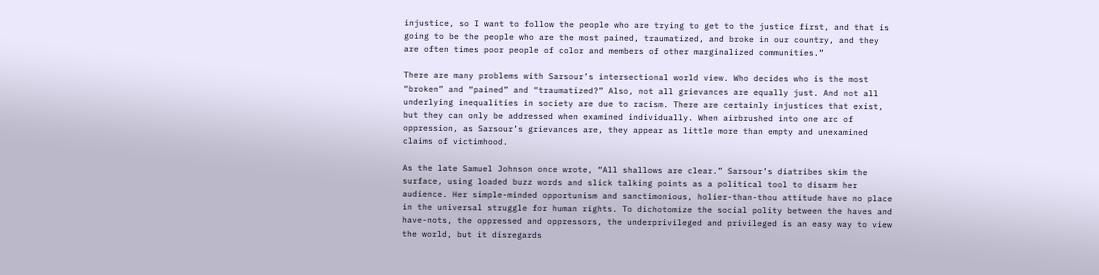injustice, so I want to follow the people who are trying to get to the justice first, and that is going to be the people who are the most pained, traumatized, and broke in our country, and they are often times poor people of color and members of other marginalized communities.”

There are many problems with Sarsour’s intersectional world view. Who decides who is the most “broken” and “pained” and “traumatized?” Also, not all grievances are equally just. And not all underlying inequalities in society are due to racism. There are certainly injustices that exist, but they can only be addressed when examined individually. When airbrushed into one arc of oppression, as Sarsour’s grievances are, they appear as little more than empty and unexamined claims of victimhood.

As the late Samuel Johnson once wrote, “All shallows are clear.” Sarsour’s diatribes skim the surface, using loaded buzz words and slick talking points as a political tool to disarm her audience. Her simple-minded opportunism and sanctimonious, holier-than-thou attitude have no place in the universal struggle for human rights. To dichotomize the social polity between the haves and have-nots, the oppressed and oppressors, the underprivileged and privileged is an easy way to view the world, but it disregards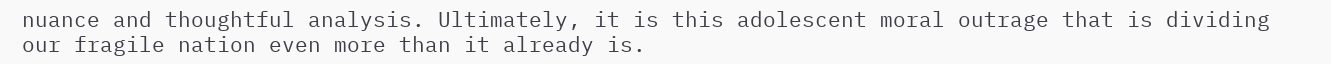nuance and thoughtful analysis. Ultimately, it is this adolescent moral outrage that is dividing our fragile nation even more than it already is.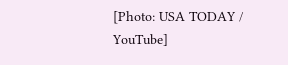[Photo: USA TODAY / YouTube]